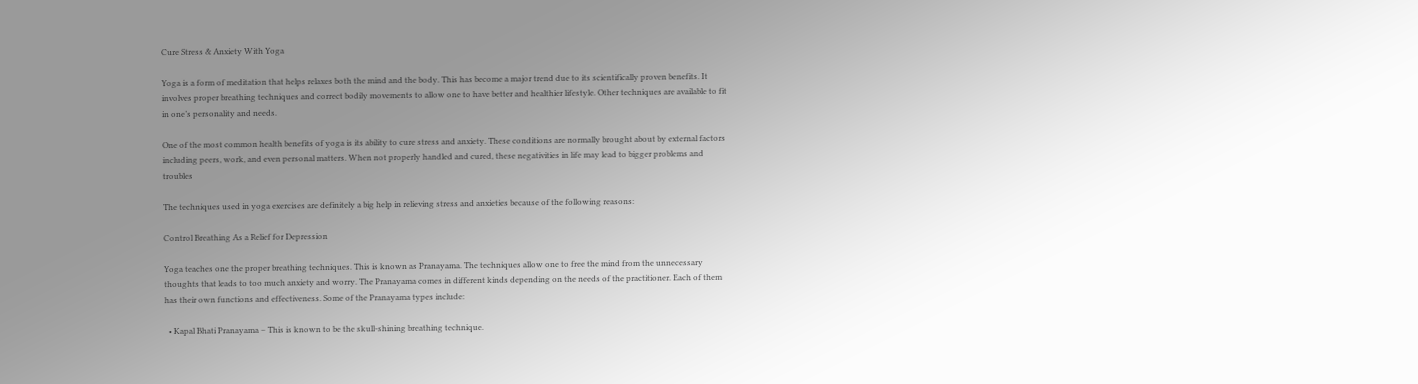Cure Stress & Anxiety With Yoga

Yoga is a form of meditation that helps relaxes both the mind and the body. This has become a major trend due to its scientifically proven benefits. It involves proper breathing techniques and correct bodily movements to allow one to have better and healthier lifestyle. Other techniques are available to fit in one’s personality and needs.

One of the most common health benefits of yoga is its ability to cure stress and anxiety. These conditions are normally brought about by external factors including peers, work, and even personal matters. When not properly handled and cured, these negativities in life may lead to bigger problems and troubles

The techniques used in yoga exercises are definitely a big help in relieving stress and anxieties because of the following reasons:

Control Breathing As a Relief for Depression

Yoga teaches one the proper breathing techniques. This is known as Pranayama. The techniques allow one to free the mind from the unnecessary thoughts that leads to too much anxiety and worry. The Pranayama comes in different kinds depending on the needs of the practitioner. Each of them has their own functions and effectiveness. Some of the Pranayama types include:

  • Kapal Bhati Pranayama – This is known to be the skull-shining breathing technique.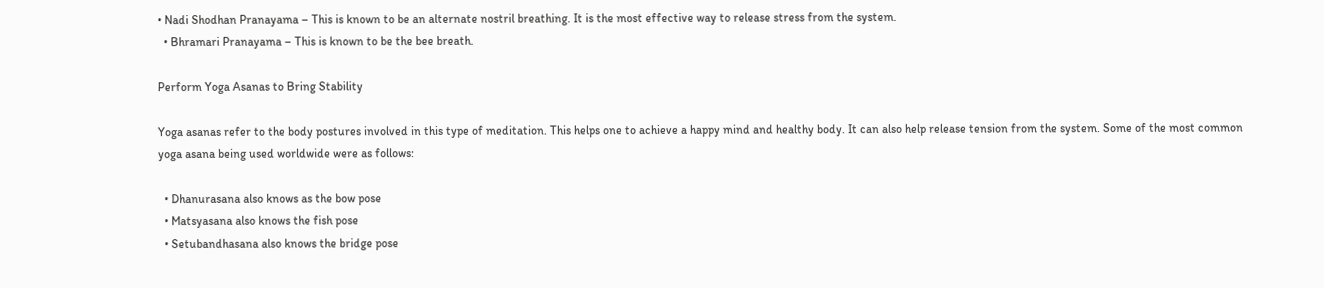• Nadi Shodhan Pranayama – This is known to be an alternate nostril breathing. It is the most effective way to release stress from the system.
  • Bhramari Pranayama – This is known to be the bee breath.

Perform Yoga Asanas to Bring Stability

Yoga asanas refer to the body postures involved in this type of meditation. This helps one to achieve a happy mind and healthy body. It can also help release tension from the system. Some of the most common yoga asana being used worldwide were as follows:

  • Dhanurasana also knows as the bow pose
  • Matsyasana also knows the fish pose
  • Setubandhasana also knows the bridge pose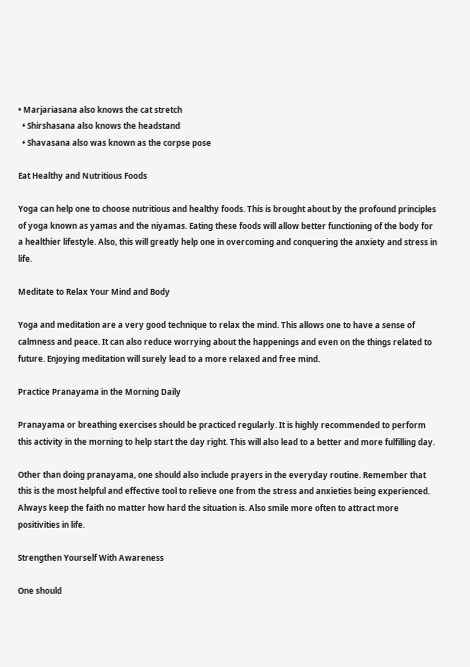• Marjariasana also knows the cat stretch
  • Shirshasana also knows the headstand
  • Shavasana also was known as the corpse pose

Eat Healthy and Nutritious Foods

Yoga can help one to choose nutritious and healthy foods. This is brought about by the profound principles of yoga known as yamas and the niyamas. Eating these foods will allow better functioning of the body for a healthier lifestyle. Also, this will greatly help one in overcoming and conquering the anxiety and stress in life.

Meditate to Relax Your Mind and Body

Yoga and meditation are a very good technique to relax the mind. This allows one to have a sense of calmness and peace. It can also reduce worrying about the happenings and even on the things related to future. Enjoying meditation will surely lead to a more relaxed and free mind.

Practice Pranayama in the Morning Daily

Pranayama or breathing exercises should be practiced regularly. It is highly recommended to perform this activity in the morning to help start the day right. This will also lead to a better and more fulfilling day.

Other than doing pranayama, one should also include prayers in the everyday routine. Remember that this is the most helpful and effective tool to relieve one from the stress and anxieties being experienced. Always keep the faith no matter how hard the situation is. Also smile more often to attract more positivities in life.

Strengthen Yourself With Awareness

One should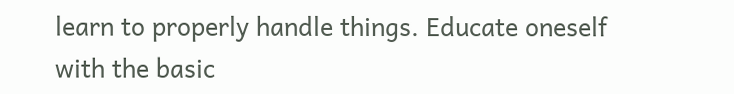learn to properly handle things. Educate oneself with the basic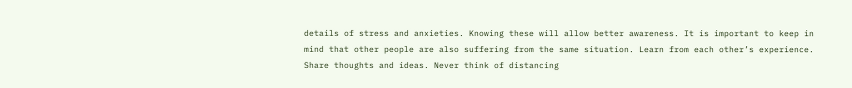details of stress and anxieties. Knowing these will allow better awareness. It is important to keep in mind that other people are also suffering from the same situation. Learn from each other’s experience. Share thoughts and ideas. Never think of distancing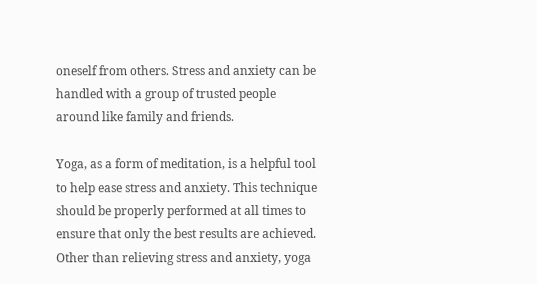oneself from others. Stress and anxiety can be handled with a group of trusted people around like family and friends.

Yoga, as a form of meditation, is a helpful tool to help ease stress and anxiety. This technique should be properly performed at all times to ensure that only the best results are achieved. Other than relieving stress and anxiety, yoga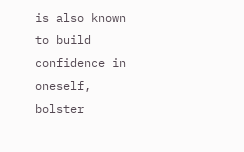is also known to build confidence in oneself, bolster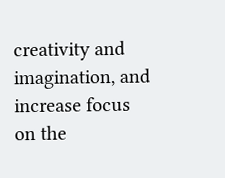creativity and imagination, and increase focus on the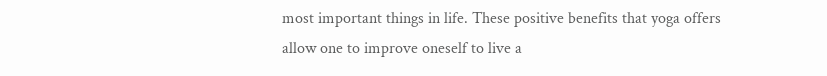most important things in life. These positive benefits that yoga offers allow one to improve oneself to live a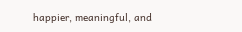happier, meaningful, and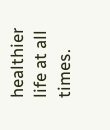healthier life at all times.